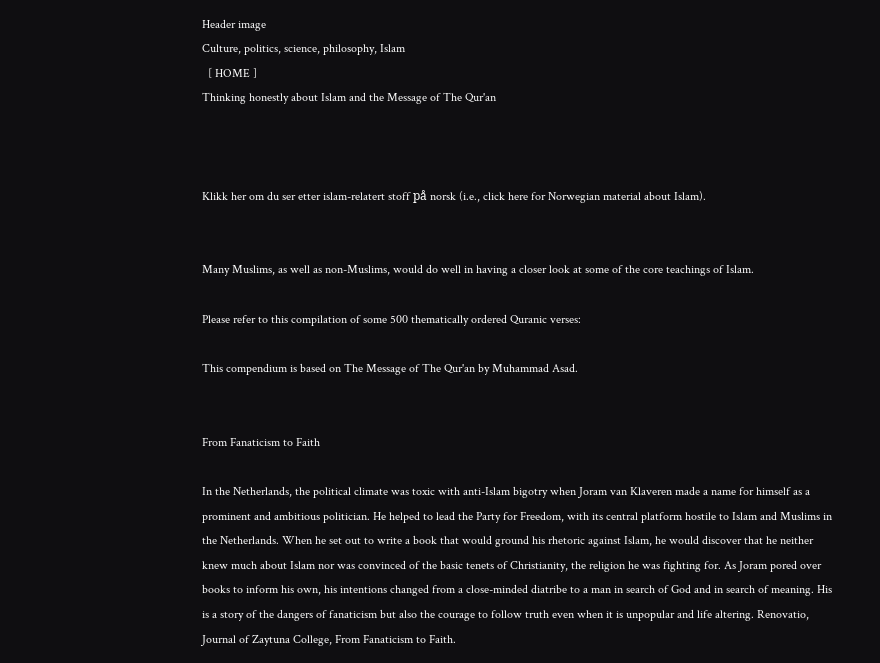Header image
Culture, politics, science, philosophy, Islam
  [ HOME ]
Thinking honestly about Islam and the Message of The Qur'an



Klikk her om du ser etter islam-relatert stoff på norsk (i.e., click here for Norwegian material about Islam).


Many Muslims, as well as non-Muslims, would do well in having a closer look at some of the core teachings of Islam.

Please refer to this compilation of some 500 thematically ordered Quranic verses:

This compendium is based on The Message of The Qur'an by Muhammad Asad.


From Fanaticism to Faith

In the Netherlands, the political climate was toxic with anti-Islam bigotry when Joram van Klaveren made a name for himself as a prominent and ambitious politician. He helped to lead the Party for Freedom, with its central platform hostile to Islam and Muslims in the Netherlands. When he set out to write a book that would ground his rhetoric against Islam, he would discover that he neither knew much about Islam nor was convinced of the basic tenets of Christianity, the religion he was fighting for. As Joram pored over books to inform his own, his intentions changed from a close-minded diatribe to a man in search of God and in search of meaning. His is a story of the dangers of fanaticism but also the courage to follow truth even when it is unpopular and life altering. Renovatio, Journal of Zaytuna College, From Fanaticism to Faith.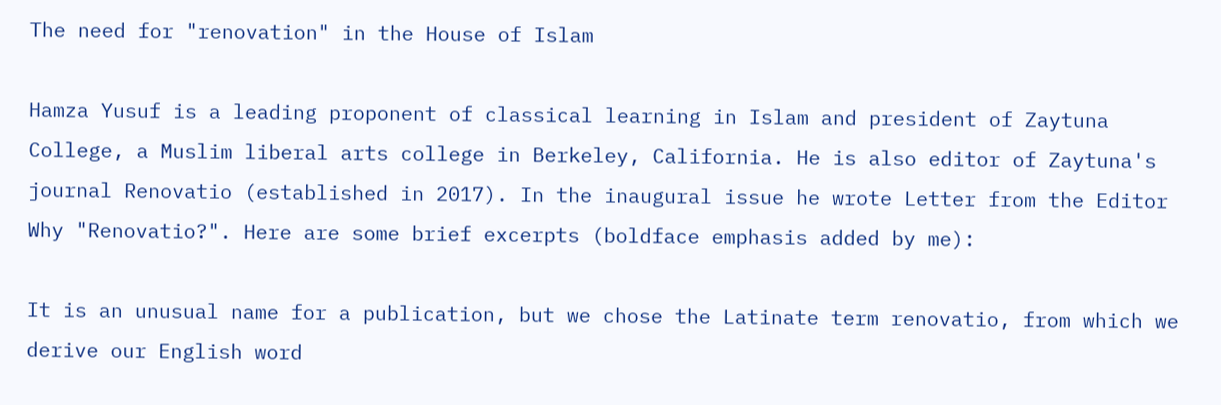The need for "renovation" in the House of Islam

Hamza Yusuf is a leading proponent of classical learning in Islam and president of Zaytuna College, a Muslim liberal arts college in Berkeley, California. He is also editor of Zaytuna's journal Renovatio (established in 2017). In the inaugural issue he wrote Letter from the Editor Why "Renovatio?". Here are some brief excerpts (boldface emphasis added by me):

It is an unusual name for a publication, but we chose the Latinate term renovatio, from which we derive our English word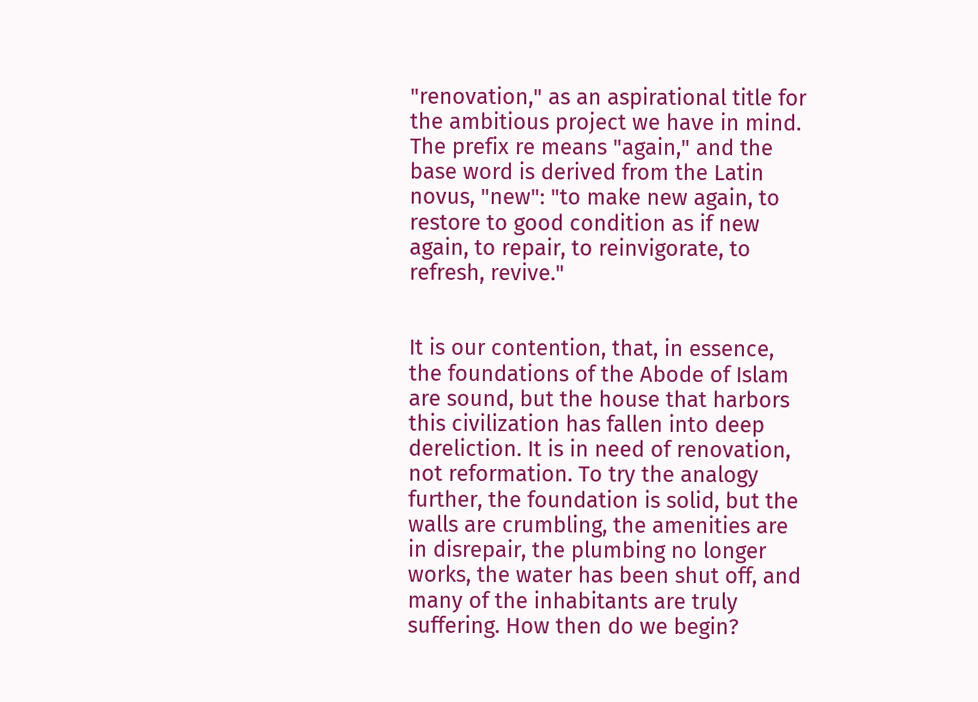"renovation," as an aspirational title for the ambitious project we have in mind. The prefix re means "again," and the base word is derived from the Latin novus, "new": "to make new again, to restore to good condition as if new again, to repair, to reinvigorate, to refresh, revive."


It is our contention, that, in essence, the foundations of the Abode of Islam are sound, but the house that harbors this civilization has fallen into deep dereliction. It is in need of renovation, not reformation. To try the analogy further, the foundation is solid, but the walls are crumbling, the amenities are in disrepair, the plumbing no longer works, the water has been shut off, and many of the inhabitants are truly suffering. How then do we begin?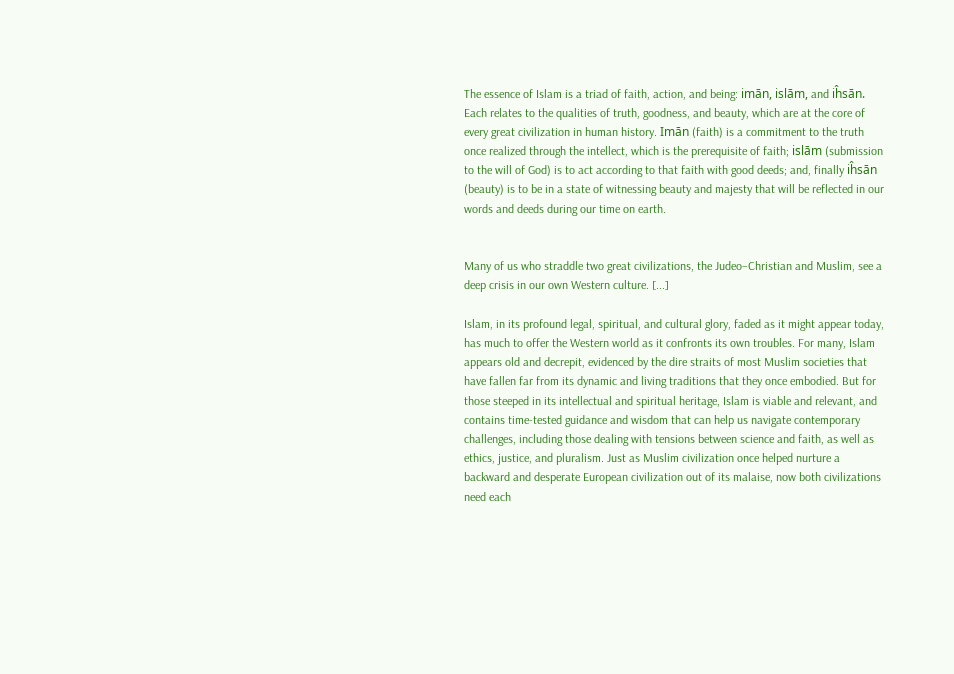The essence of Islam is a triad of faith, action, and being: imān, islām, and iĥsān. Each relates to the qualities of truth, goodness, and beauty, which are at the core of every great civilization in human history. Imān (faith) is a commitment to the truth once realized through the intellect, which is the prerequisite of faith; islām (submission to the will of God) is to act according to that faith with good deeds; and, finally iĥsān (beauty) is to be in a state of witnessing beauty and majesty that will be reflected in our words and deeds during our time on earth.


Many of us who straddle two great civilizations, the Judeo–Christian and Muslim, see a deep crisis in our own Western culture. [...]

Islam, in its profound legal, spiritual, and cultural glory, faded as it might appear today, has much to offer the Western world as it confronts its own troubles. For many, Islam appears old and decrepit, evidenced by the dire straits of most Muslim societies that have fallen far from its dynamic and living traditions that they once embodied. But for those steeped in its intellectual and spiritual heritage, Islam is viable and relevant, and contains time-tested guidance and wisdom that can help us navigate contemporary challenges, including those dealing with tensions between science and faith, as well as ethics, justice, and pluralism. Just as Muslim civilization once helped nurture a backward and desperate European civilization out of its malaise, now both civilizations need each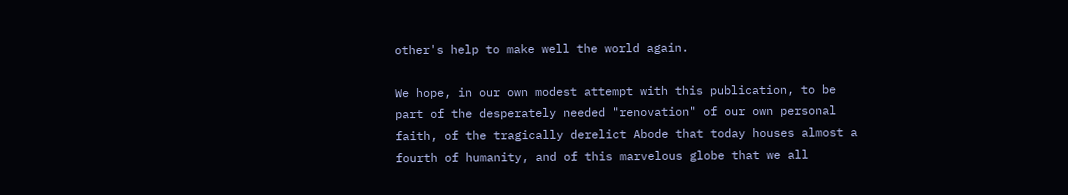other's help to make well the world again.

We hope, in our own modest attempt with this publication, to be part of the desperately needed "renovation" of our own personal faith, of the tragically derelict Abode that today houses almost a fourth of humanity, and of this marvelous globe that we all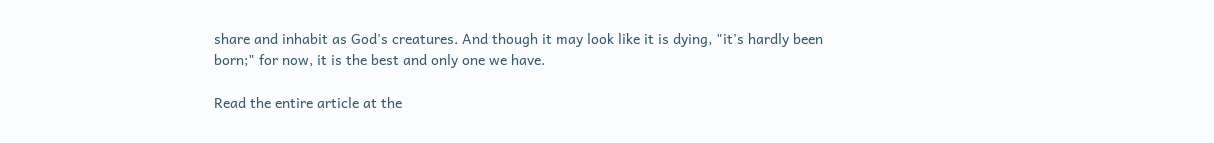share and inhabit as God's creatures. And though it may look like it is dying, "it's hardly been born;" for now, it is the best and only one we have.

Read the entire article at the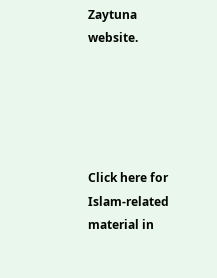Zaytuna website.





Click here for Islam-related material in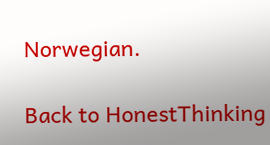Norwegian.

Back to HonestThinking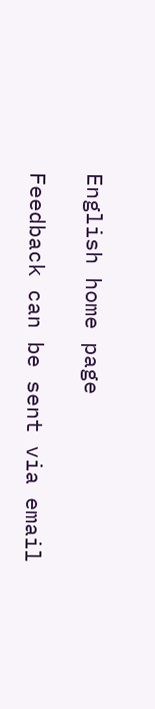English home page

Feedback can be sent via email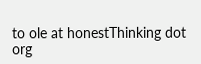to ole at honestThinking dot org